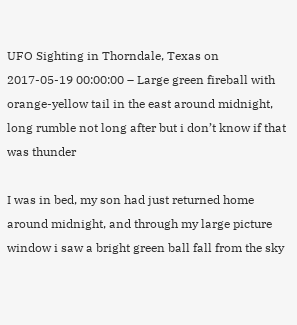UFO Sighting in Thorndale, Texas on 2017-05-19 00:00:00 – Large green fireball with orange-yellow tail in the east around midnight, long rumble not long after but i don’t know if that was thunder

I was in bed, my son had just returned home around midnight, and through my large picture window i saw a bright green ball fall from the sky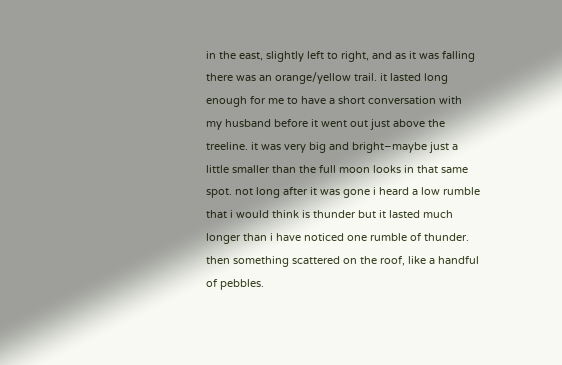in the east, slightly left to right, and as it was falling there was an orange/yellow trail. it lasted long enough for me to have a short conversation with my husband before it went out just above the treeline. it was very big and bright–maybe just a little smaller than the full moon looks in that same spot. not long after it was gone i heard a low rumble that i would think is thunder but it lasted much longer than i have noticed one rumble of thunder. then something scattered on the roof, like a handful of pebbles.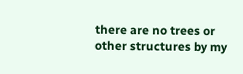there are no trees or other structures by my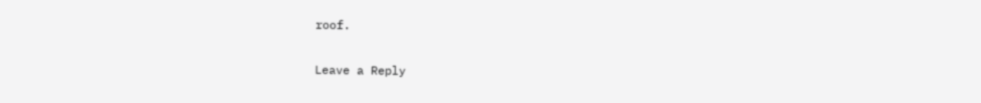roof.

Leave a Reply